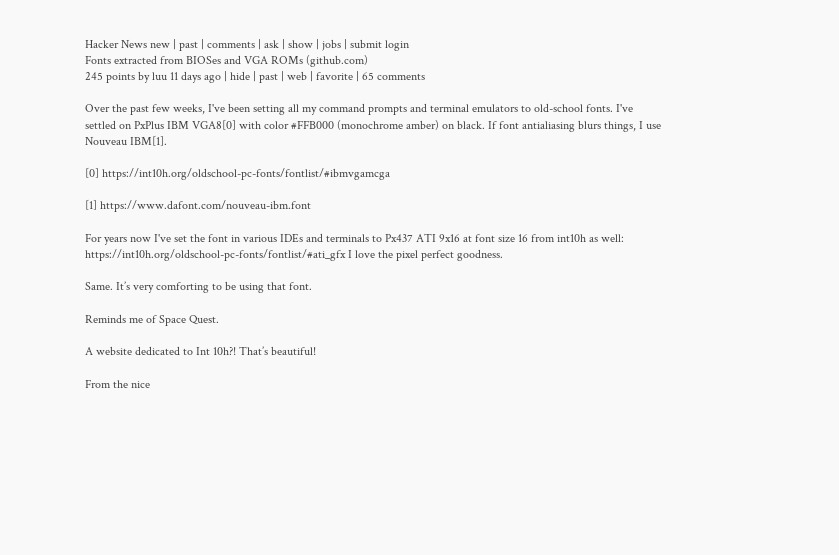Hacker News new | past | comments | ask | show | jobs | submit login
Fonts extracted from BIOSes and VGA ROMs (github.com)
245 points by luu 11 days ago | hide | past | web | favorite | 65 comments

Over the past few weeks, I've been setting all my command prompts and terminal emulators to old-school fonts. I've settled on PxPlus IBM VGA8[0] with color #FFB000 (monochrome amber) on black. If font antialiasing blurs things, I use Nouveau IBM[1].

[0] https://int10h.org/oldschool-pc-fonts/fontlist/#ibmvgamcga

[1] https://www.dafont.com/nouveau-ibm.font

For years now I've set the font in various IDEs and terminals to Px437 ATI 9x16 at font size 16 from int10h as well: https://int10h.org/oldschool-pc-fonts/fontlist/#ati_gfx I love the pixel perfect goodness.

Same. It’s very comforting to be using that font.

Reminds me of Space Quest.

A website dedicated to Int 10h?! That’s beautiful!

From the nice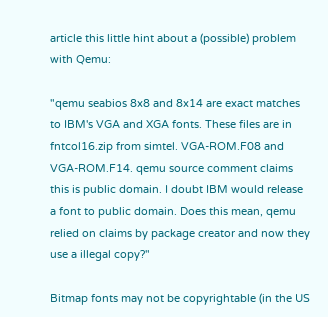article this little hint about a (possible) problem with Qemu:

"qemu seabios 8x8 and 8x14 are exact matches to IBM's VGA and XGA fonts. These files are in fntcol16.zip from simtel. VGA-ROM.F08 and VGA-ROM.F14. qemu source comment claims this is public domain. I doubt IBM would release a font to public domain. Does this mean, qemu relied on claims by package creator and now they use a illegal copy?"

Bitmap fonts may not be copyrightable (in the US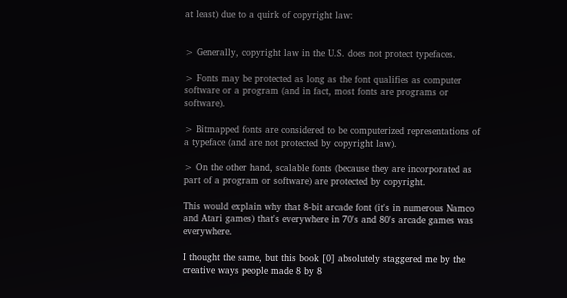at least) due to a quirk of copyright law:


> Generally, copyright law in the U.S. does not protect typefaces.

> Fonts may be protected as long as the font qualifies as computer software or a program (and in fact, most fonts are programs or software).

> Bitmapped fonts are considered to be computerized representations of a typeface (and are not protected by copyright law).

> On the other hand, scalable fonts (because they are incorporated as part of a program or software) are protected by copyright.

This would explain why that 8-bit arcade font (it's in numerous Namco and Atari games) that's everywhere in 70's and 80's arcade games was everywhere.

I thought the same, but this book [0] absolutely staggered me by the creative ways people made 8 by 8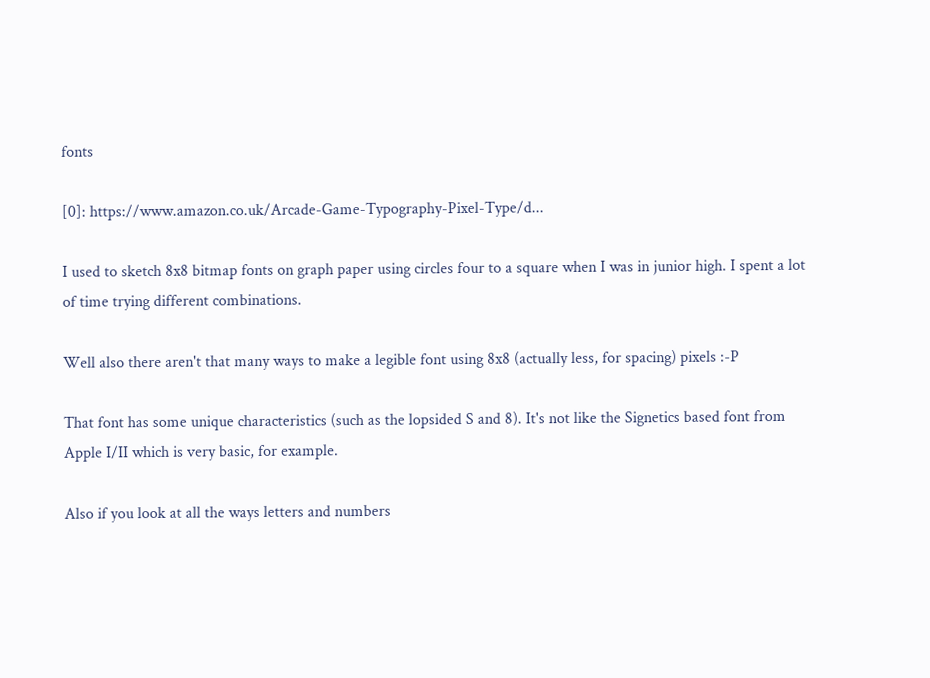fonts

[0]: https://www.amazon.co.uk/Arcade-Game-Typography-Pixel-Type/d...

I used to sketch 8x8 bitmap fonts on graph paper using circles four to a square when I was in junior high. I spent a lot of time trying different combinations.

Well also there aren't that many ways to make a legible font using 8x8 (actually less, for spacing) pixels :-P

That font has some unique characteristics (such as the lopsided S and 8). It's not like the Signetics based font from Apple I/II which is very basic, for example.

Also if you look at all the ways letters and numbers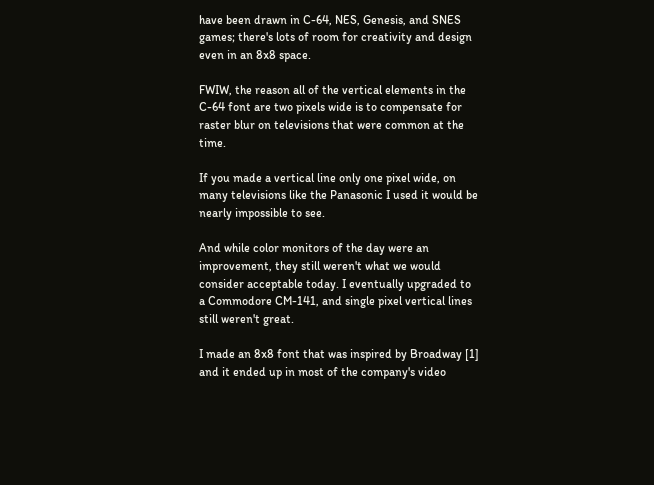have been drawn in C-64, NES, Genesis, and SNES games; there's lots of room for creativity and design even in an 8x8 space.

FWIW, the reason all of the vertical elements in the C-64 font are two pixels wide is to compensate for raster blur on televisions that were common at the time.

If you made a vertical line only one pixel wide, on many televisions like the Panasonic I used it would be nearly impossible to see.

And while color monitors of the day were an improvement, they still weren't what we would consider acceptable today. I eventually upgraded to a Commodore CM-141, and single pixel vertical lines still weren't great.

I made an 8x8 font that was inspired by Broadway [1] and it ended up in most of the company's video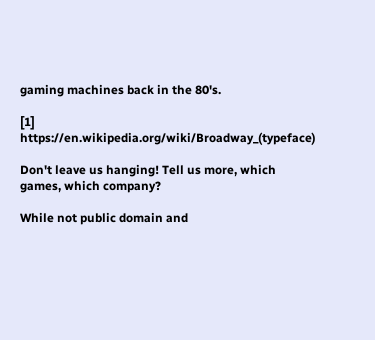gaming machines back in the 80's.

[1] https://en.wikipedia.org/wiki/Broadway_(typeface)

Don't leave us hanging! Tell us more, which games, which company?

While not public domain and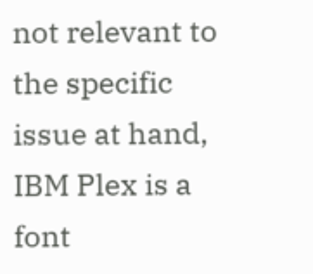not relevant to the specific issue at hand, IBM Plex is a font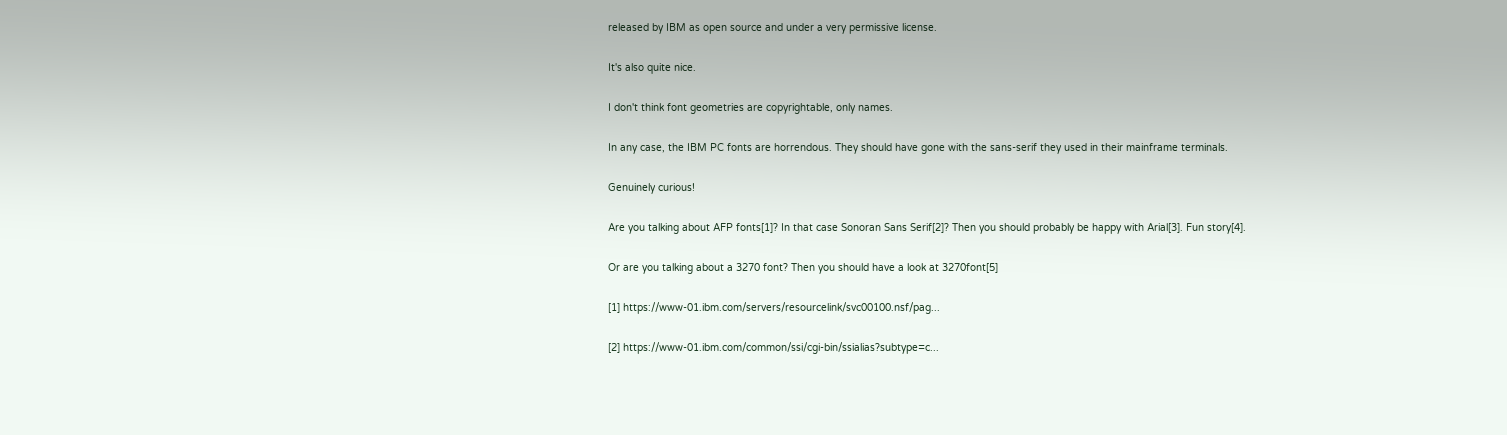released by IBM as open source and under a very permissive license.

It's also quite nice.

I don't think font geometries are copyrightable, only names.

In any case, the IBM PC fonts are horrendous. They should have gone with the sans-serif they used in their mainframe terminals.

Genuinely curious!

Are you talking about AFP fonts[1]? In that case Sonoran Sans Serif[2]? Then you should probably be happy with Arial[3]. Fun story[4].

Or are you talking about a 3270 font? Then you should have a look at 3270font[5]

[1] https://www-01.ibm.com/servers/resourcelink/svc00100.nsf/pag...

[2] https://www-01.ibm.com/common/ssi/cgi-bin/ssialias?subtype=c...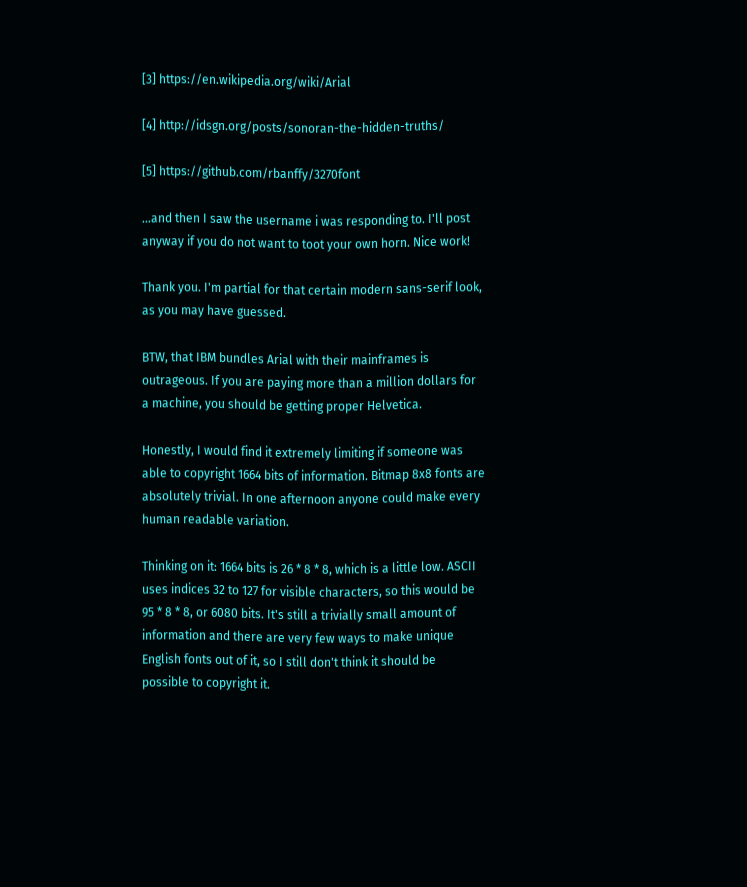[3] https://en.wikipedia.org/wiki/Arial

[4] http://idsgn.org/posts/sonoran-the-hidden-truths/

[5] https://github.com/rbanffy/3270font

...and then I saw the username i was responding to. I'll post anyway if you do not want to toot your own horn. Nice work!

Thank you. I'm partial for that certain modern sans-serif look, as you may have guessed.

BTW, that IBM bundles Arial with their mainframes is outrageous. If you are paying more than a million dollars for a machine, you should be getting proper Helvetica.

Honestly, I would find it extremely limiting if someone was able to copyright 1664 bits of information. Bitmap 8x8 fonts are absolutely trivial. In one afternoon anyone could make every human readable variation.

Thinking on it: 1664 bits is 26 * 8 * 8, which is a little low. ASCII uses indices 32 to 127 for visible characters, so this would be 95 * 8 * 8, or 6080 bits. It's still a trivially small amount of information and there are very few ways to make unique English fonts out of it, so I still don't think it should be possible to copyright it.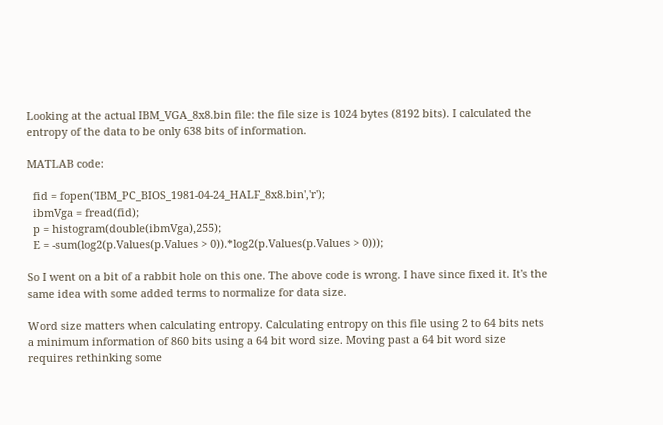Looking at the actual IBM_VGA_8x8.bin file: the file size is 1024 bytes (8192 bits). I calculated the entropy of the data to be only 638 bits of information.

MATLAB code:

  fid = fopen('IBM_PC_BIOS_1981-04-24_HALF_8x8.bin','r');
  ibmVga = fread(fid);
  p = histogram(double(ibmVga),255);
  E = -sum(log2(p.Values(p.Values > 0)).*log2(p.Values(p.Values > 0)));

So I went on a bit of a rabbit hole on this one. The above code is wrong. I have since fixed it. It's the same idea with some added terms to normalize for data size.

Word size matters when calculating entropy. Calculating entropy on this file using 2 to 64 bits nets a minimum information of 860 bits using a 64 bit word size. Moving past a 64 bit word size requires rethinking some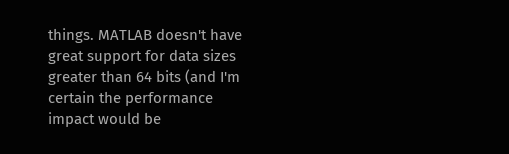things. MATLAB doesn't have great support for data sizes greater than 64 bits (and I'm certain the performance impact would be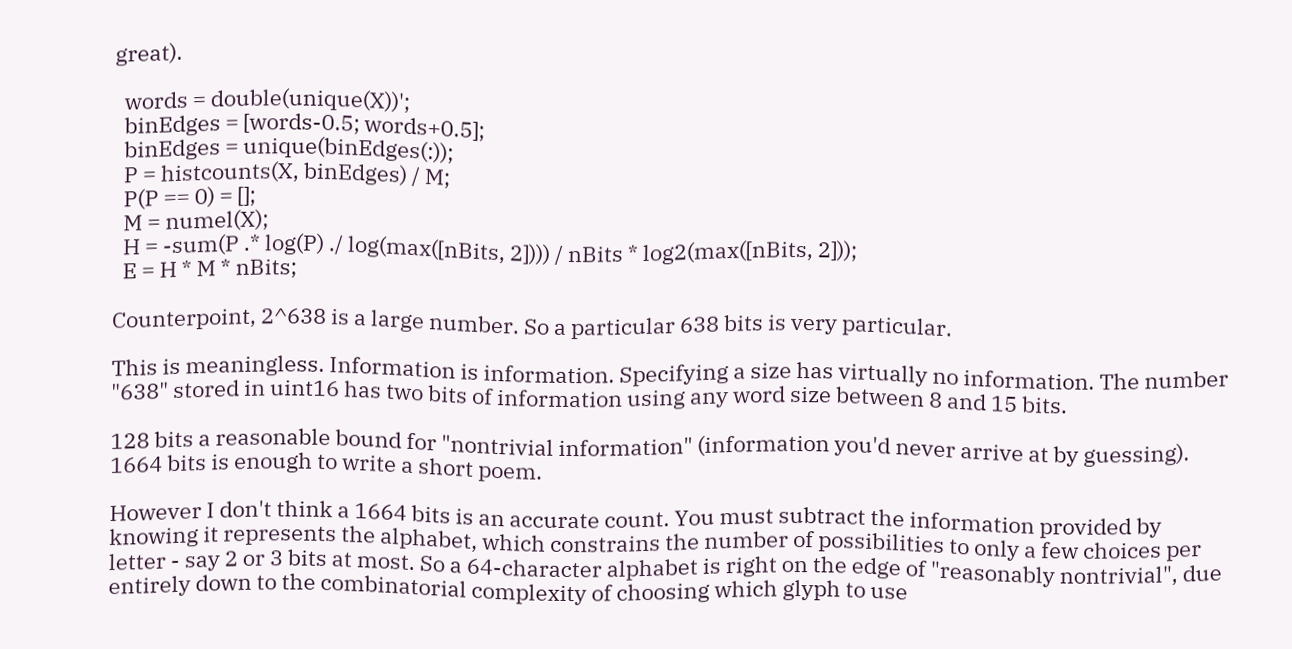great).

  words = double(unique(X))';
  binEdges = [words-0.5; words+0.5];
  binEdges = unique(binEdges(:));
  P = histcounts(X, binEdges) / M;
  P(P == 0) = [];
  M = numel(X);
  H = -sum(P .* log(P) ./ log(max([nBits, 2]))) / nBits * log2(max([nBits, 2]));
  E = H * M * nBits;

Counterpoint, 2^638 is a large number. So a particular 638 bits is very particular.

This is meaningless. Information is information. Specifying a size has virtually no information. The number "638" stored in uint16 has two bits of information using any word size between 8 and 15 bits.

128 bits a reasonable bound for "nontrivial information" (information you'd never arrive at by guessing). 1664 bits is enough to write a short poem.

However I don't think a 1664 bits is an accurate count. You must subtract the information provided by knowing it represents the alphabet, which constrains the number of possibilities to only a few choices per letter - say 2 or 3 bits at most. So a 64-character alphabet is right on the edge of "reasonably nontrivial", due entirely down to the combinatorial complexity of choosing which glyph to use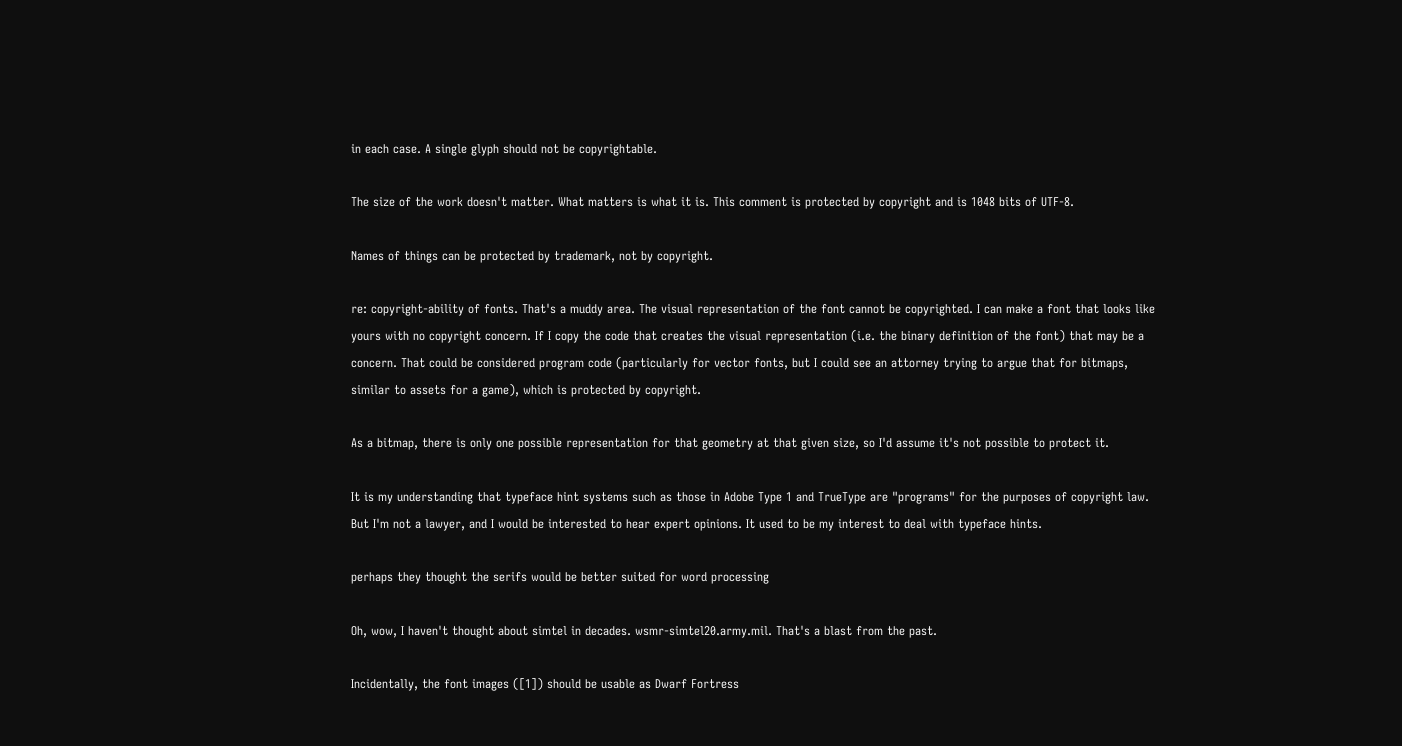in each case. A single glyph should not be copyrightable.

The size of the work doesn't matter. What matters is what it is. This comment is protected by copyright and is 1048 bits of UTF-8.

Names of things can be protected by trademark, not by copyright.

re: copyright-ability of fonts. That's a muddy area. The visual representation of the font cannot be copyrighted. I can make a font that looks like yours with no copyright concern. If I copy the code that creates the visual representation (i.e. the binary definition of the font) that may be a concern. That could be considered program code (particularly for vector fonts, but I could see an attorney trying to argue that for bitmaps, similar to assets for a game), which is protected by copyright.

As a bitmap, there is only one possible representation for that geometry at that given size, so I'd assume it's not possible to protect it.

It is my understanding that typeface hint systems such as those in Adobe Type 1 and TrueType are "programs" for the purposes of copyright law. But I'm not a lawyer, and I would be interested to hear expert opinions. It used to be my interest to deal with typeface hints.

perhaps they thought the serifs would be better suited for word processing

Oh, wow, I haven't thought about simtel in decades. wsmr-simtel20.army.mil. That's a blast from the past.

Incidentally, the font images ([1]) should be usable as Dwarf Fortress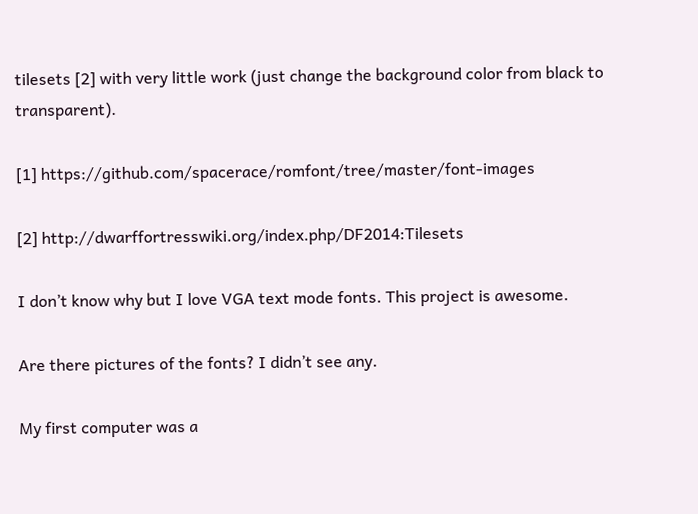tilesets [2] with very little work (just change the background color from black to transparent).

[1] https://github.com/spacerace/romfont/tree/master/font-images

[2] http://dwarffortresswiki.org/index.php/DF2014:Tilesets

I don’t know why but I love VGA text mode fonts. This project is awesome.

Are there pictures of the fonts? I didn’t see any.

My first computer was a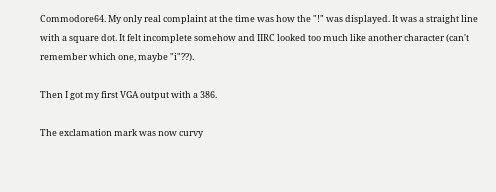Commodore64. My only real complaint at the time was how the "!" was displayed. It was a straight line with a square dot. It felt incomplete somehow and IIRC looked too much like another character (can't remember which one, maybe "i"??).

Then I got my first VGA output with a 386.

The exclamation mark was now curvy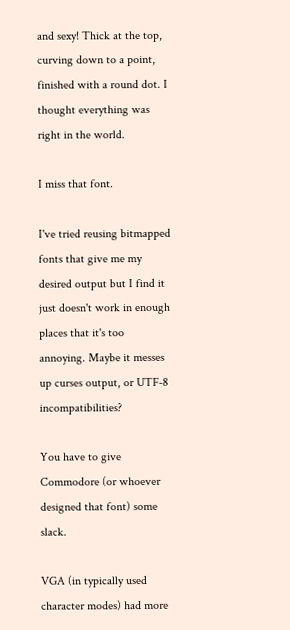and sexy! Thick at the top, curving down to a point, finished with a round dot. I thought everything was right in the world.

I miss that font.

I've tried reusing bitmapped fonts that give me my desired output but I find it just doesn't work in enough places that it's too annoying. Maybe it messes up curses output, or UTF-8 incompatibilities?

You have to give Commodore (or whoever designed that font) some slack.

VGA (in typically used character modes) had more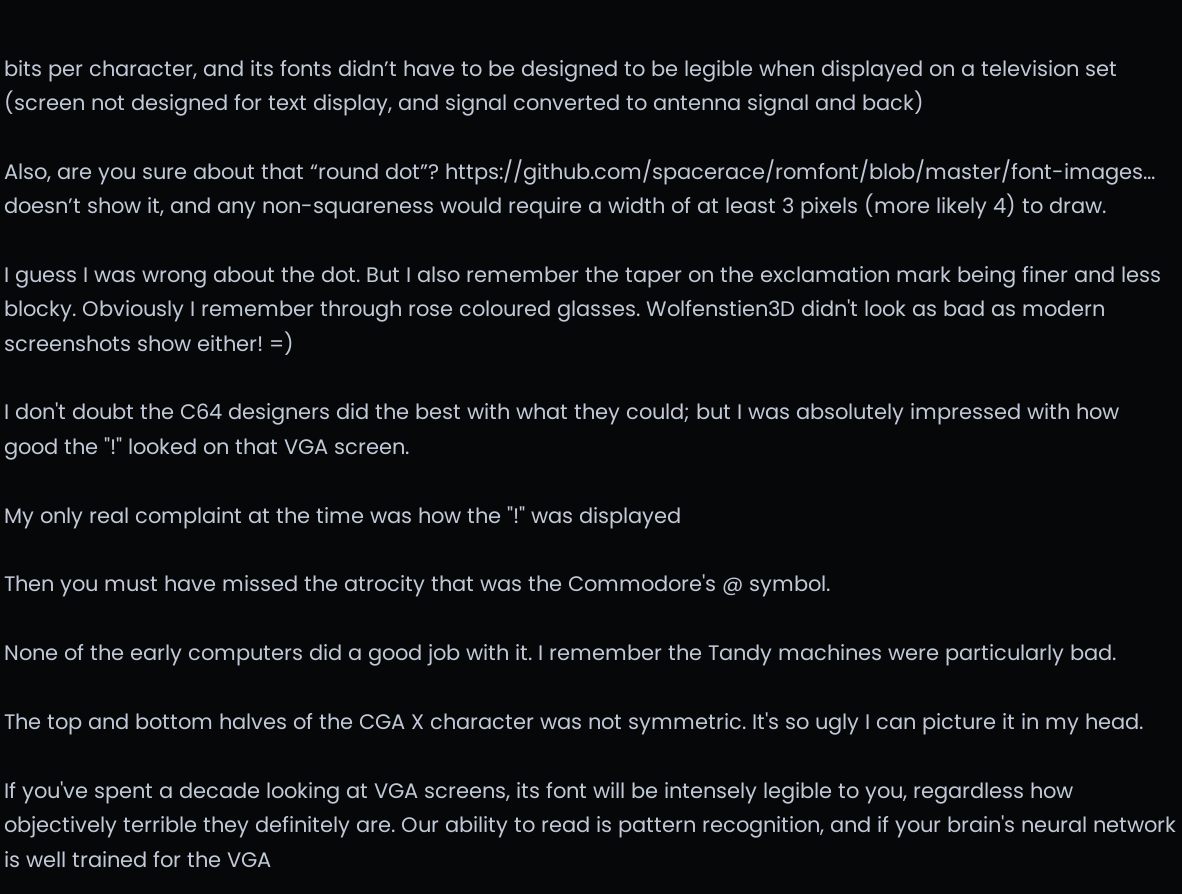bits per character, and its fonts didn’t have to be designed to be legible when displayed on a television set (screen not designed for text display, and signal converted to antenna signal and back)

Also, are you sure about that “round dot”? https://github.com/spacerace/romfont/blob/master/font-images... doesn’t show it, and any non-squareness would require a width of at least 3 pixels (more likely 4) to draw.

I guess I was wrong about the dot. But I also remember the taper on the exclamation mark being finer and less blocky. Obviously I remember through rose coloured glasses. Wolfenstien3D didn't look as bad as modern screenshots show either! =)

I don't doubt the C64 designers did the best with what they could; but I was absolutely impressed with how good the "!" looked on that VGA screen.

My only real complaint at the time was how the "!" was displayed

Then you must have missed the atrocity that was the Commodore's @ symbol.

None of the early computers did a good job with it. I remember the Tandy machines were particularly bad.

The top and bottom halves of the CGA X character was not symmetric. It's so ugly I can picture it in my head.

If you've spent a decade looking at VGA screens, its font will be intensely legible to you, regardless how objectively terrible they definitely are. Our ability to read is pattern recognition, and if your brain's neural network is well trained for the VGA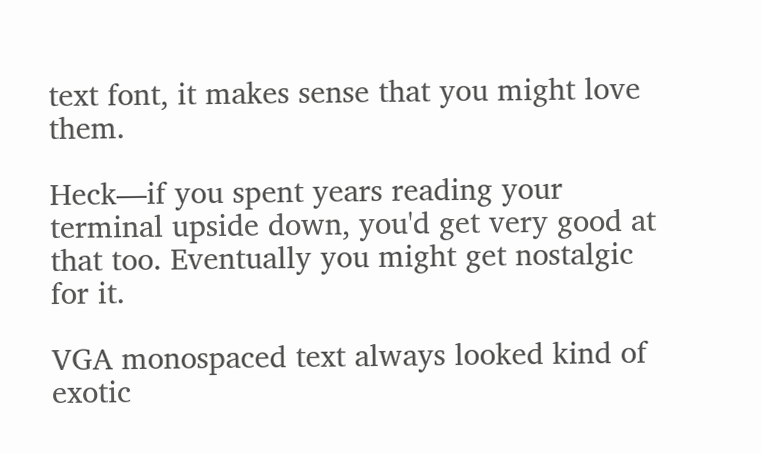text font, it makes sense that you might love them.

Heck—if you spent years reading your terminal upside down, you'd get very good at that too. Eventually you might get nostalgic for it.

VGA monospaced text always looked kind of exotic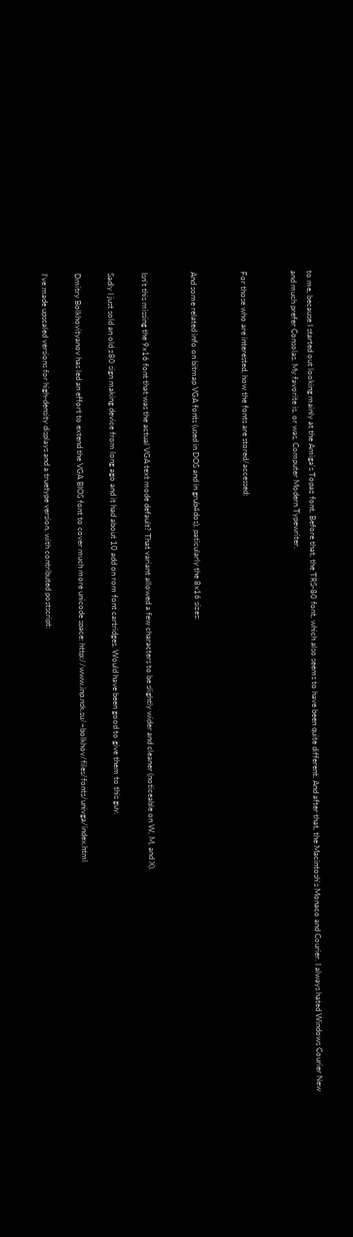to me, because I started out looking mainly at the Amiga's Topaz font. Before that, the TRS-80 font, which also seems to have been quite different. And after that, the Macintosh's Monaco and Courier. I always hated Windows Courier New and much prefer Consolas. My favorite is, or was, Computer Modern Typewriter.


For those who are interested, how the fonts are stored/accessed:


And some related info on bitmap VGA fonts (used in DOS and in grub4dos), paticularly the 8x16 sizes:


Isn't this missing the 9x16 font that was the actual VGA text mode default? That variant allowed a few characters to be slightly wider and cleaner (noticeable on W, M, and X).

Sadly I just sold an old z80 sign making device from long ago and it had about 10 add on rom font cartridges. Would have been good to give them to this guy.

Dmitry Bolkhovityanov has led an effort to extend the VGA BIOS font to cover much more unicode space: http://www.inp.nsk.su/~bolkhov/files/fonts/univga/index.html

I've made upscaled versions for high-density displays and a truetype version, with contributed postscript: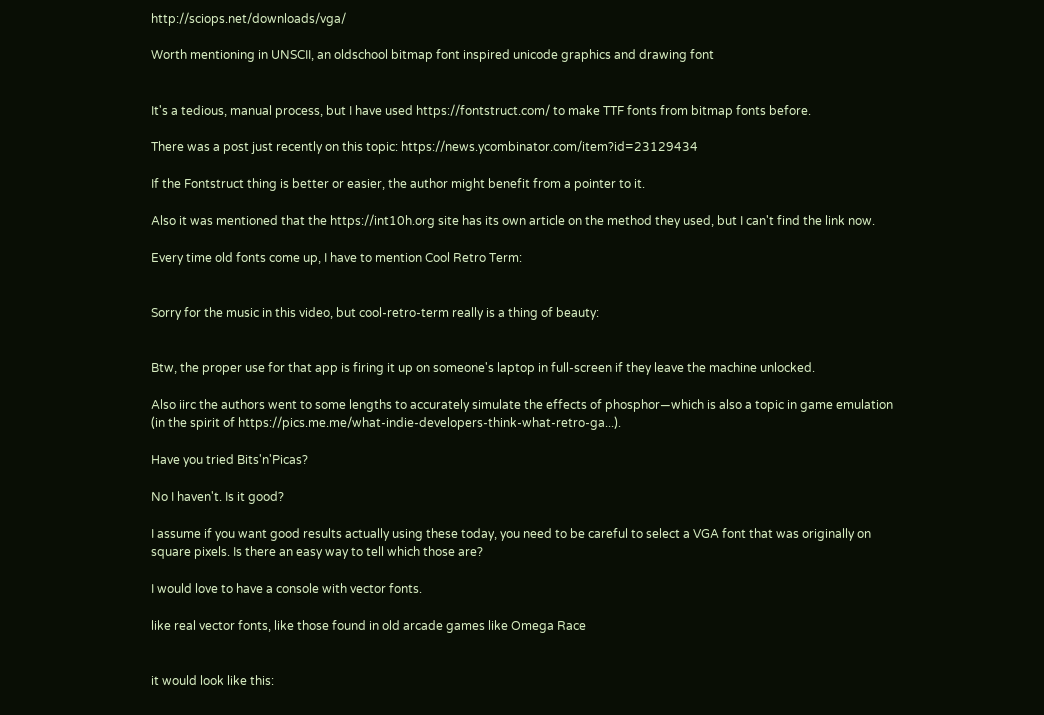http://sciops.net/downloads/vga/

Worth mentioning in UNSCII, an oldschool bitmap font inspired unicode graphics and drawing font


It's a tedious, manual process, but I have used https://fontstruct.com/ to make TTF fonts from bitmap fonts before.

There was a post just recently on this topic: https://news.ycombinator.com/item?id=23129434

If the Fontstruct thing is better or easier, the author might benefit from a pointer to it.

Also it was mentioned that the https://int10h.org site has its own article on the method they used, but I can't find the link now.

Every time old fonts come up, I have to mention Cool Retro Term:


Sorry for the music in this video, but cool-retro-term really is a thing of beauty:


Btw, the proper use for that app is firing it up on someone's laptop in full-screen if they leave the machine unlocked.

Also iirc the authors went to some lengths to accurately simulate the effects of phosphor—which is also a topic in game emulation (in the spirit of https://pics.me.me/what-indie-developers-think-what-retro-ga...).

Have you tried Bits'n'Picas?

No I haven't. Is it good?

I assume if you want good results actually using these today, you need to be careful to select a VGA font that was originally on square pixels. Is there an easy way to tell which those are?

I would love to have a console with vector fonts.

like real vector fonts, like those found in old arcade games like Omega Race


it would look like this: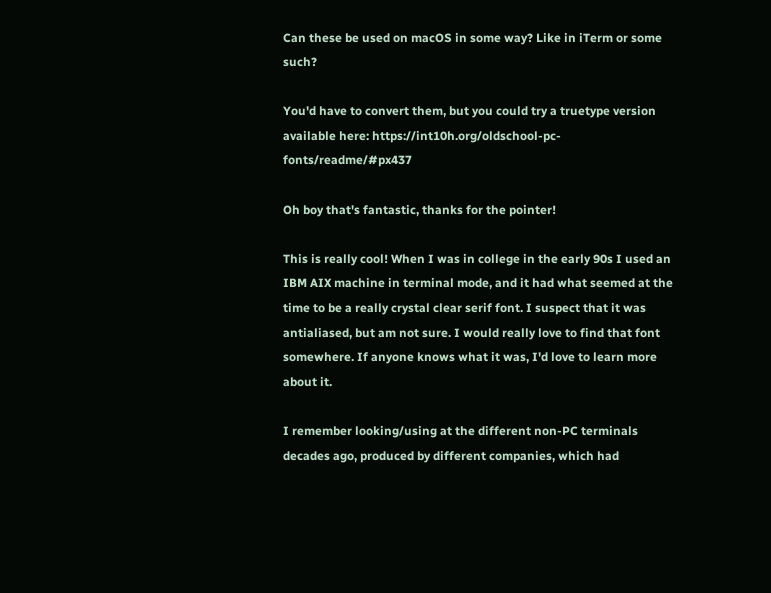Can these be used on macOS in some way? Like in iTerm or some such?

You'd have to convert them, but you could try a truetype version available here: https://int10h.org/oldschool-pc-fonts/readme/#px437

Oh boy that's fantastic, thanks for the pointer!

This is really cool! When I was in college in the early 90s I used an IBM AIX machine in terminal mode, and it had what seemed at the time to be a really crystal clear serif font. I suspect that it was antialiased, but am not sure. I would really love to find that font somewhere. If anyone knows what it was, I'd love to learn more about it.

I remember looking/using at the different non-PC terminals decades ago, produced by different companies, which had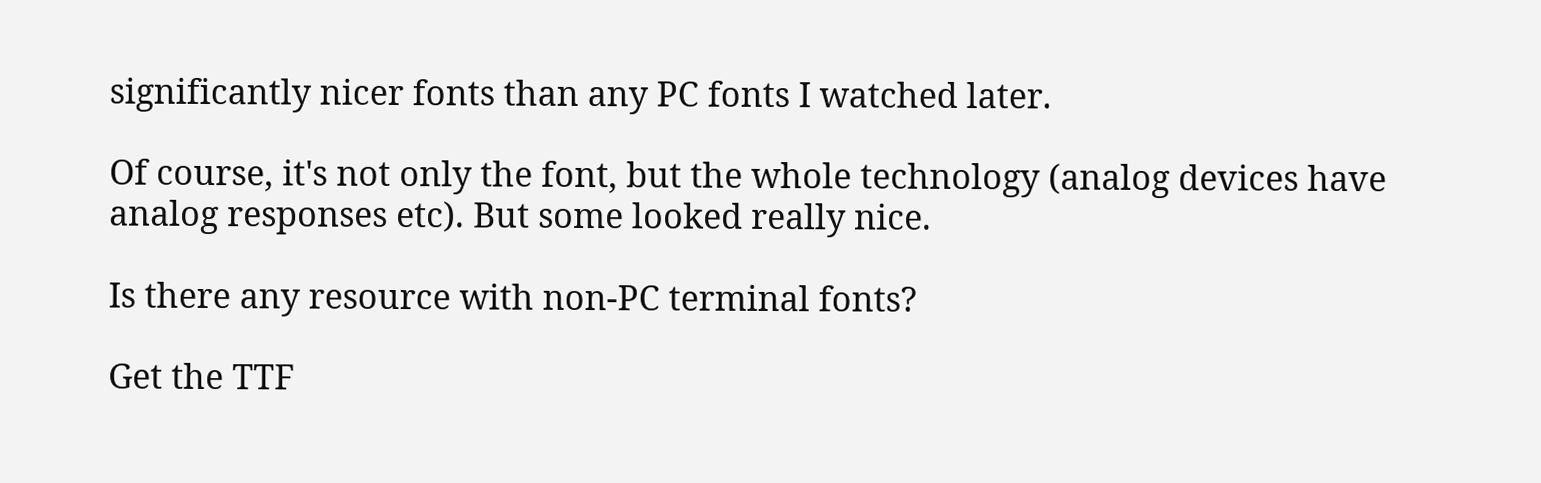significantly nicer fonts than any PC fonts I watched later.

Of course, it's not only the font, but the whole technology (analog devices have analog responses etc). But some looked really nice.

Is there any resource with non-PC terminal fonts?

Get the TTF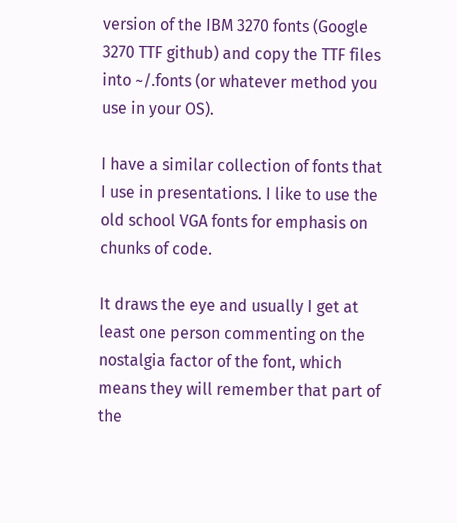version of the IBM 3270 fonts (Google 3270 TTF github) and copy the TTF files into ~/.fonts (or whatever method you use in your OS).

I have a similar collection of fonts that I use in presentations. I like to use the old school VGA fonts for emphasis on chunks of code.

It draws the eye and usually I get at least one person commenting on the nostalgia factor of the font, which means they will remember that part of the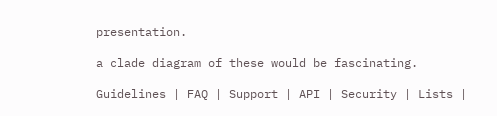presentation.

a clade diagram of these would be fascinating.

Guidelines | FAQ | Support | API | Security | Lists |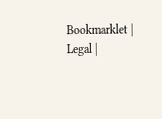Bookmarklet | Legal |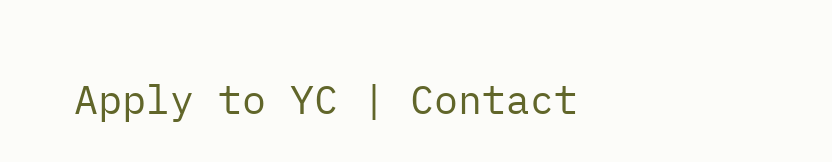Apply to YC | Contact